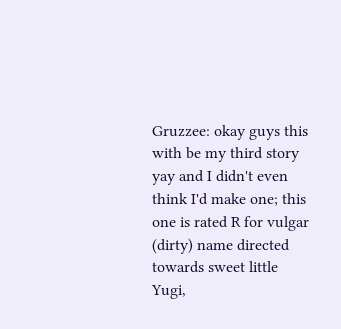Gruzzee: okay guys this with be my third story yay and I didn't even think I'd make one; this one is rated R for vulgar (dirty) name directed towards sweet little Yugi,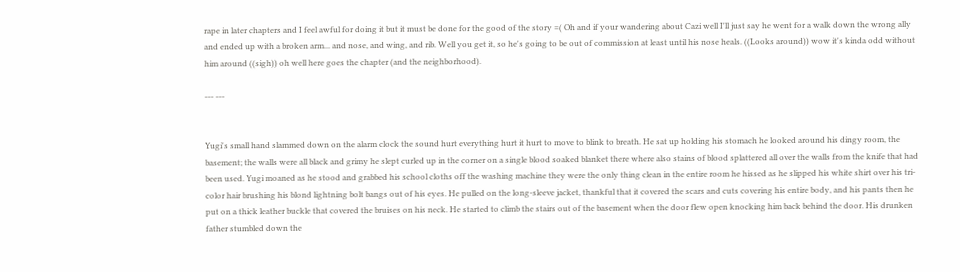rape in later chapters and I feel awful for doing it but it must be done for the good of the story =( Oh and if your wandering about Cazi well I'll just say he went for a walk down the wrong ally and ended up with a broken arm... and nose, and wing, and rib. Well you get it, so he's going to be out of commission at least until his nose heals. ((Looks around)) wow it's kinda odd without him around ((sigh)) oh well here goes the chapter (and the neighborhood).

--- ---


Yugi's small hand slammed down on the alarm clock the sound hurt everything hurt it hurt to move to blink to breath. He sat up holding his stomach he looked around his dingy room, the basement; the walls were all black and grimy he slept curled up in the corner on a single blood soaked blanket there where also stains of blood splattered all over the walls from the knife that had been used. Yugi moaned as he stood and grabbed his school cloths off the washing machine they were the only thing clean in the entire room he hissed as he slipped his white shirt over his tri-color hair brushing his blond lightning bolt bangs out of his eyes. He pulled on the long-sleeve jacket, thankful that it covered the scars and cuts covering his entire body, and his pants then he put on a thick leather buckle that covered the bruises on his neck. He started to climb the stairs out of the basement when the door flew open knocking him back behind the door. His drunken father stumbled down the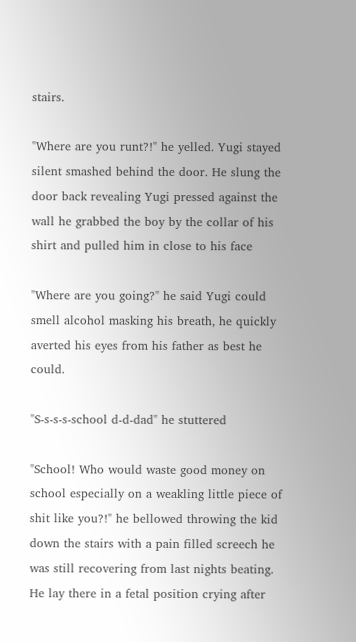stairs.

"Where are you runt?!" he yelled. Yugi stayed silent smashed behind the door. He slung the door back revealing Yugi pressed against the wall he grabbed the boy by the collar of his shirt and pulled him in close to his face

"Where are you going?" he said Yugi could smell alcohol masking his breath, he quickly averted his eyes from his father as best he could.

"S-s-s-s-school d-d-dad" he stuttered

"School! Who would waste good money on school especially on a weakling little piece of shit like you?!" he bellowed throwing the kid down the stairs with a pain filled screech he was still recovering from last nights beating. He lay there in a fetal position crying after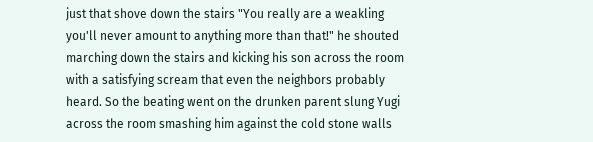just that shove down the stairs "You really are a weakling you'll never amount to anything more than that!" he shouted marching down the stairs and kicking his son across the room with a satisfying scream that even the neighbors probably heard. So the beating went on the drunken parent slung Yugi across the room smashing him against the cold stone walls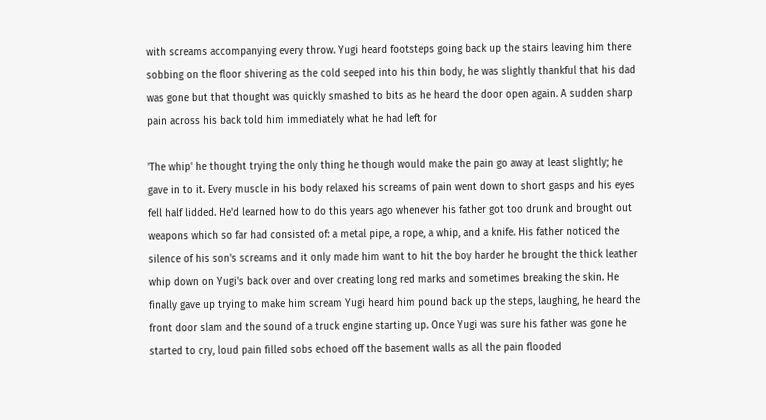with screams accompanying every throw. Yugi heard footsteps going back up the stairs leaving him there sobbing on the floor shivering as the cold seeped into his thin body, he was slightly thankful that his dad was gone but that thought was quickly smashed to bits as he heard the door open again. A sudden sharp pain across his back told him immediately what he had left for

'The whip' he thought trying the only thing he though would make the pain go away at least slightly; he gave in to it. Every muscle in his body relaxed his screams of pain went down to short gasps and his eyes fell half lidded. He'd learned how to do this years ago whenever his father got too drunk and brought out weapons which so far had consisted of: a metal pipe, a rope, a whip, and a knife. His father noticed the silence of his son's screams and it only made him want to hit the boy harder he brought the thick leather whip down on Yugi's back over and over creating long red marks and sometimes breaking the skin. He finally gave up trying to make him scream Yugi heard him pound back up the steps, laughing, he heard the front door slam and the sound of a truck engine starting up. Once Yugi was sure his father was gone he started to cry, loud pain filled sobs echoed off the basement walls as all the pain flooded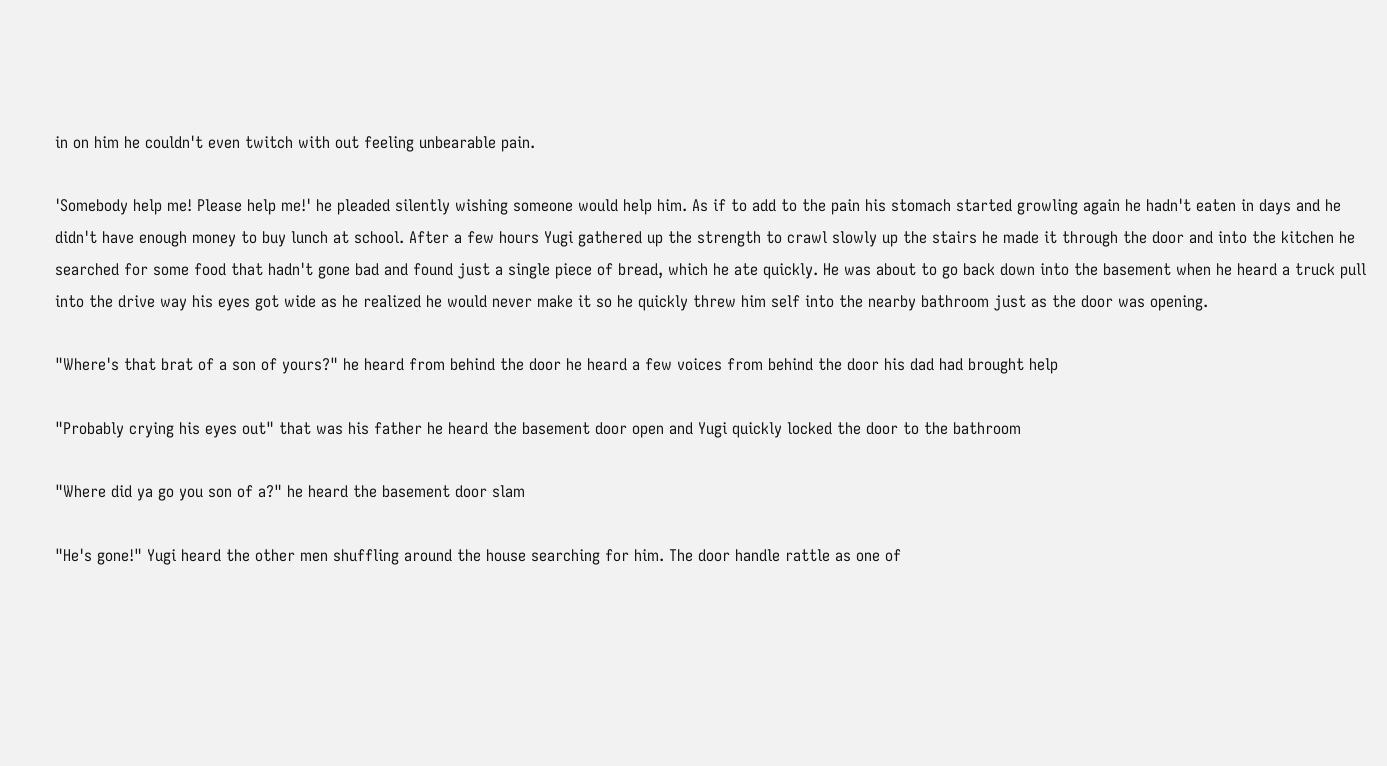in on him he couldn't even twitch with out feeling unbearable pain.

'Somebody help me! Please help me!' he pleaded silently wishing someone would help him. As if to add to the pain his stomach started growling again he hadn't eaten in days and he didn't have enough money to buy lunch at school. After a few hours Yugi gathered up the strength to crawl slowly up the stairs he made it through the door and into the kitchen he searched for some food that hadn't gone bad and found just a single piece of bread, which he ate quickly. He was about to go back down into the basement when he heard a truck pull into the drive way his eyes got wide as he realized he would never make it so he quickly threw him self into the nearby bathroom just as the door was opening.

"Where's that brat of a son of yours?" he heard from behind the door he heard a few voices from behind the door his dad had brought help

"Probably crying his eyes out" that was his father he heard the basement door open and Yugi quickly locked the door to the bathroom

"Where did ya go you son of a?" he heard the basement door slam

"He's gone!" Yugi heard the other men shuffling around the house searching for him. The door handle rattle as one of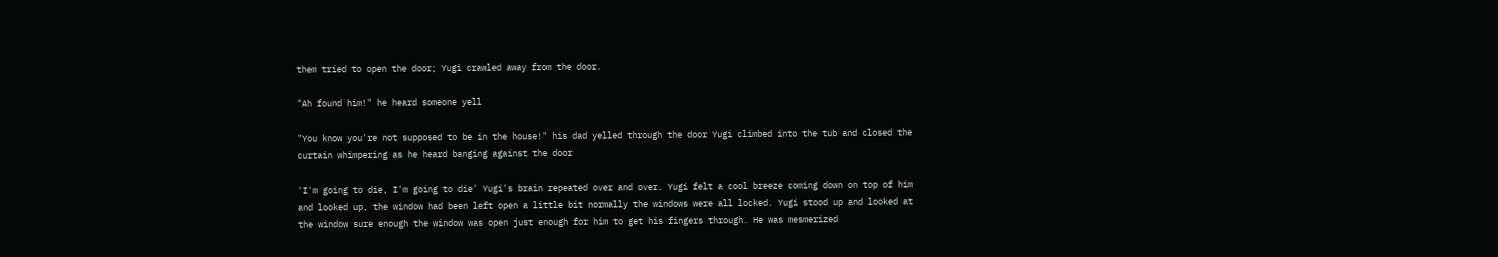them tried to open the door; Yugi crawled away from the door.

"Ah found him!" he heard someone yell

"You know you're not supposed to be in the house!" his dad yelled through the door Yugi climbed into the tub and closed the curtain whimpering as he heard banging against the door

'I'm going to die, I'm going to die' Yugi's brain repeated over and over. Yugi felt a cool breeze coming down on top of him and looked up, the window had been left open a little bit normally the windows were all locked. Yugi stood up and looked at the window sure enough the window was open just enough for him to get his fingers through. He was mesmerized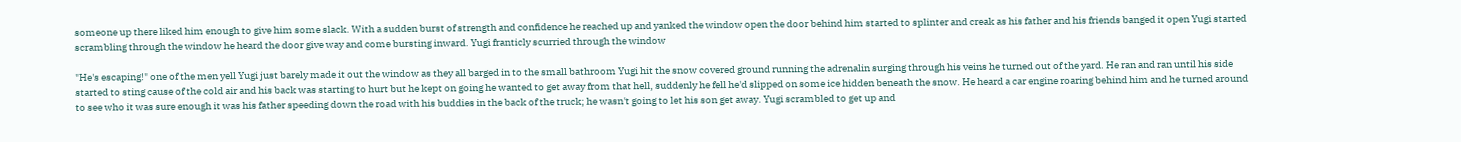someone up there liked him enough to give him some slack. With a sudden burst of strength and confidence he reached up and yanked the window open the door behind him started to splinter and creak as his father and his friends banged it open Yugi started scrambling through the window he heard the door give way and come bursting inward. Yugi franticly scurried through the window

"He's escaping!" one of the men yell Yugi just barely made it out the window as they all barged in to the small bathroom Yugi hit the snow covered ground running the adrenalin surging through his veins he turned out of the yard. He ran and ran until his side started to sting cause of the cold air and his back was starting to hurt but he kept on going he wanted to get away from that hell, suddenly he fell he'd slipped on some ice hidden beneath the snow. He heard a car engine roaring behind him and he turned around to see who it was sure enough it was his father speeding down the road with his buddies in the back of the truck; he wasn't going to let his son get away. Yugi scrambled to get up and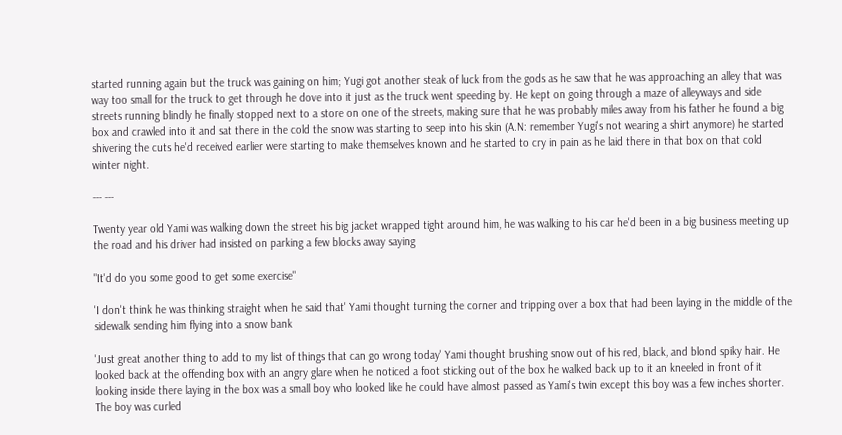started running again but the truck was gaining on him; Yugi got another steak of luck from the gods as he saw that he was approaching an alley that was way too small for the truck to get through he dove into it just as the truck went speeding by. He kept on going through a maze of alleyways and side streets running blindly he finally stopped next to a store on one of the streets, making sure that he was probably miles away from his father he found a big box and crawled into it and sat there in the cold the snow was starting to seep into his skin (A.N: remember Yugi's not wearing a shirt anymore) he started shivering the cuts he'd received earlier were starting to make themselves known and he started to cry in pain as he laid there in that box on that cold winter night.

--- ---

Twenty year old Yami was walking down the street his big jacket wrapped tight around him, he was walking to his car he'd been in a big business meeting up the road and his driver had insisted on parking a few blocks away saying

"It'd do you some good to get some exercise"

'I don't think he was thinking straight when he said that' Yami thought turning the corner and tripping over a box that had been laying in the middle of the sidewalk sending him flying into a snow bank

'Just great another thing to add to my list of things that can go wrong today' Yami thought brushing snow out of his red, black, and blond spiky hair. He looked back at the offending box with an angry glare when he noticed a foot sticking out of the box he walked back up to it an kneeled in front of it looking inside there laying in the box was a small boy who looked like he could have almost passed as Yami's twin except this boy was a few inches shorter. The boy was curled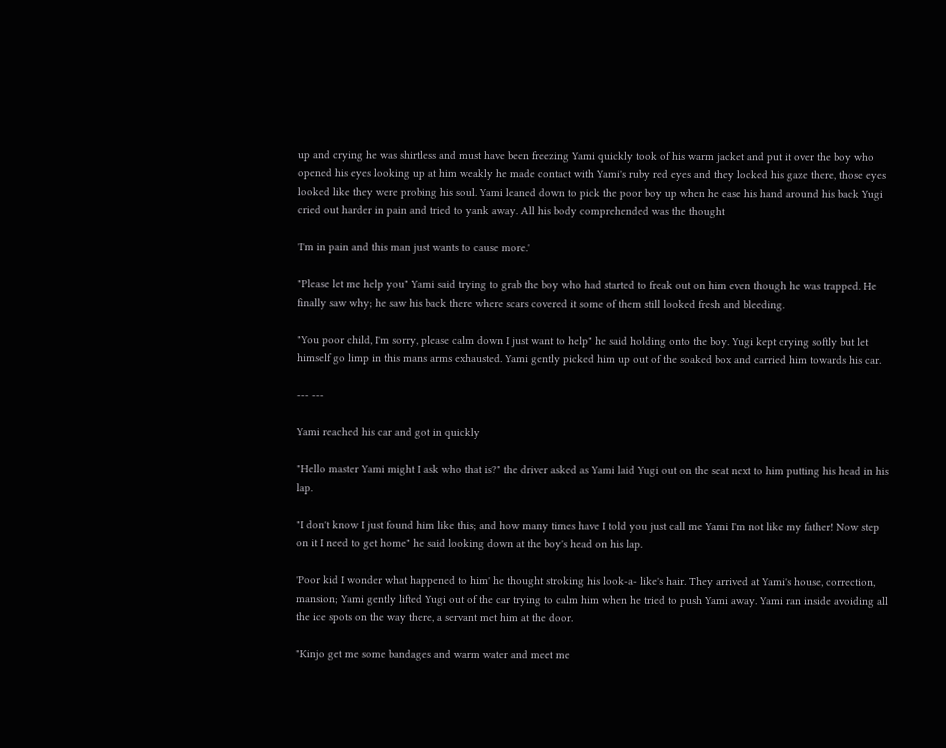up and crying he was shirtless and must have been freezing Yami quickly took of his warm jacket and put it over the boy who opened his eyes looking up at him weakly he made contact with Yami's ruby red eyes and they locked his gaze there, those eyes looked like they were probing his soul. Yami leaned down to pick the poor boy up when he ease his hand around his back Yugi cried out harder in pain and tried to yank away. All his body comprehended was the thought

'I'm in pain and this man just wants to cause more.'

"Please let me help you" Yami said trying to grab the boy who had started to freak out on him even though he was trapped. He finally saw why; he saw his back there where scars covered it some of them still looked fresh and bleeding.

"You poor child, I'm sorry, please calm down I just want to help" he said holding onto the boy. Yugi kept crying softly but let himself go limp in this mans arms exhausted. Yami gently picked him up out of the soaked box and carried him towards his car.

--- ---

Yami reached his car and got in quickly

"Hello master Yami might I ask who that is?" the driver asked as Yami laid Yugi out on the seat next to him putting his head in his lap.

"I don't know I just found him like this; and how many times have I told you just call me Yami I'm not like my father! Now step on it I need to get home" he said looking down at the boy's head on his lap.

'Poor kid I wonder what happened to him' he thought stroking his look-a- like's hair. They arrived at Yami's house, correction, mansion; Yami gently lifted Yugi out of the car trying to calm him when he tried to push Yami away. Yami ran inside avoiding all the ice spots on the way there, a servant met him at the door.

"Kinjo get me some bandages and warm water and meet me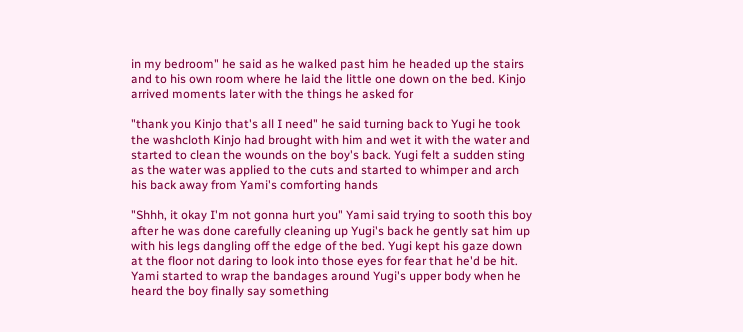in my bedroom" he said as he walked past him he headed up the stairs and to his own room where he laid the little one down on the bed. Kinjo arrived moments later with the things he asked for

"thank you Kinjo that's all I need" he said turning back to Yugi he took the washcloth Kinjo had brought with him and wet it with the water and started to clean the wounds on the boy's back. Yugi felt a sudden sting as the water was applied to the cuts and started to whimper and arch his back away from Yami's comforting hands

"Shhh, it okay I'm not gonna hurt you" Yami said trying to sooth this boy after he was done carefully cleaning up Yugi's back he gently sat him up with his legs dangling off the edge of the bed. Yugi kept his gaze down at the floor not daring to look into those eyes for fear that he'd be hit. Yami started to wrap the bandages around Yugi's upper body when he heard the boy finally say something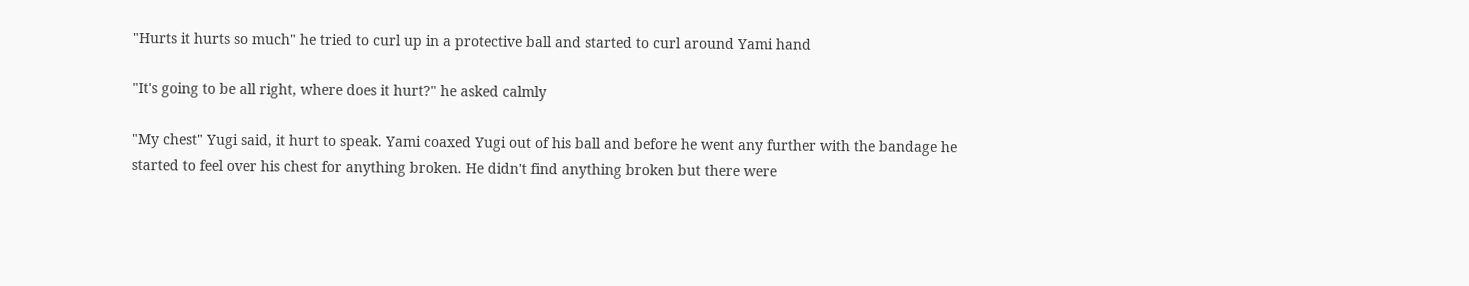"Hurts it hurts so much" he tried to curl up in a protective ball and started to curl around Yami hand

"It's going to be all right, where does it hurt?" he asked calmly

"My chest" Yugi said, it hurt to speak. Yami coaxed Yugi out of his ball and before he went any further with the bandage he started to feel over his chest for anything broken. He didn't find anything broken but there were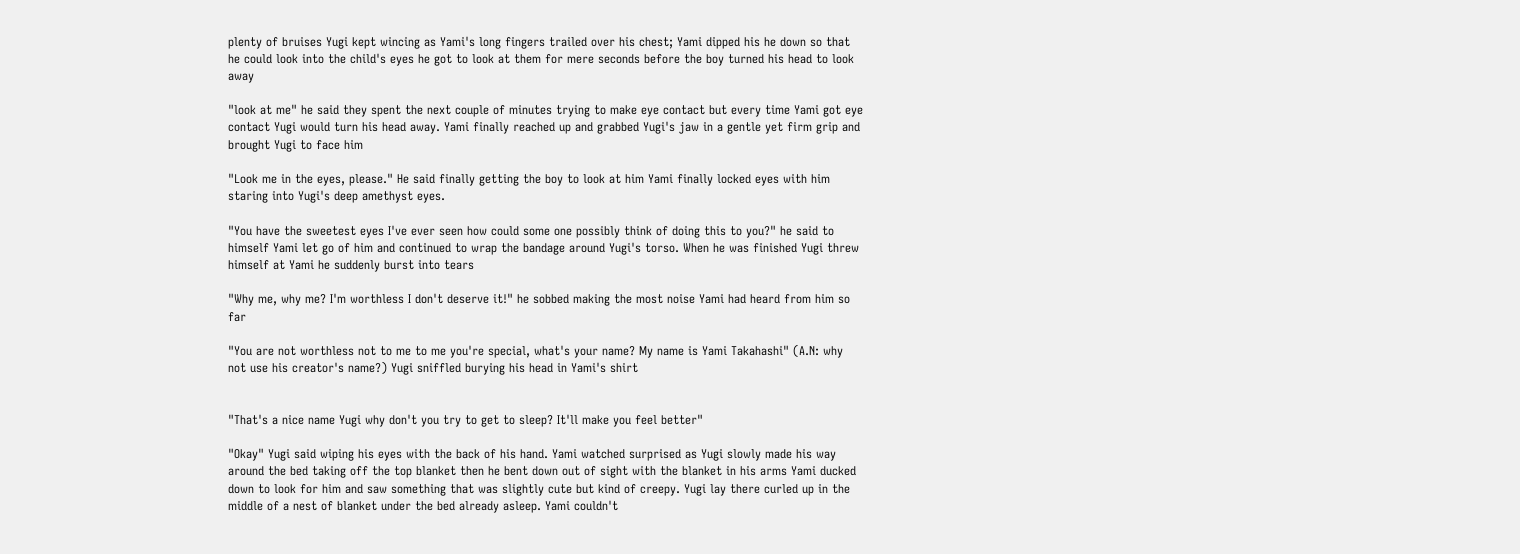plenty of bruises Yugi kept wincing as Yami's long fingers trailed over his chest; Yami dipped his he down so that he could look into the child's eyes he got to look at them for mere seconds before the boy turned his head to look away

"look at me" he said they spent the next couple of minutes trying to make eye contact but every time Yami got eye contact Yugi would turn his head away. Yami finally reached up and grabbed Yugi's jaw in a gentle yet firm grip and brought Yugi to face him

"Look me in the eyes, please." He said finally getting the boy to look at him Yami finally locked eyes with him staring into Yugi's deep amethyst eyes.

"You have the sweetest eyes I've ever seen how could some one possibly think of doing this to you?" he said to himself Yami let go of him and continued to wrap the bandage around Yugi's torso. When he was finished Yugi threw himself at Yami he suddenly burst into tears

"Why me, why me? I'm worthless I don't deserve it!" he sobbed making the most noise Yami had heard from him so far

"You are not worthless not to me to me you're special, what's your name? My name is Yami Takahashi" (A.N: why not use his creator's name?) Yugi sniffled burying his head in Yami's shirt


"That's a nice name Yugi why don't you try to get to sleep? It'll make you feel better"

"Okay" Yugi said wiping his eyes with the back of his hand. Yami watched surprised as Yugi slowly made his way around the bed taking off the top blanket then he bent down out of sight with the blanket in his arms Yami ducked down to look for him and saw something that was slightly cute but kind of creepy. Yugi lay there curled up in the middle of a nest of blanket under the bed already asleep. Yami couldn't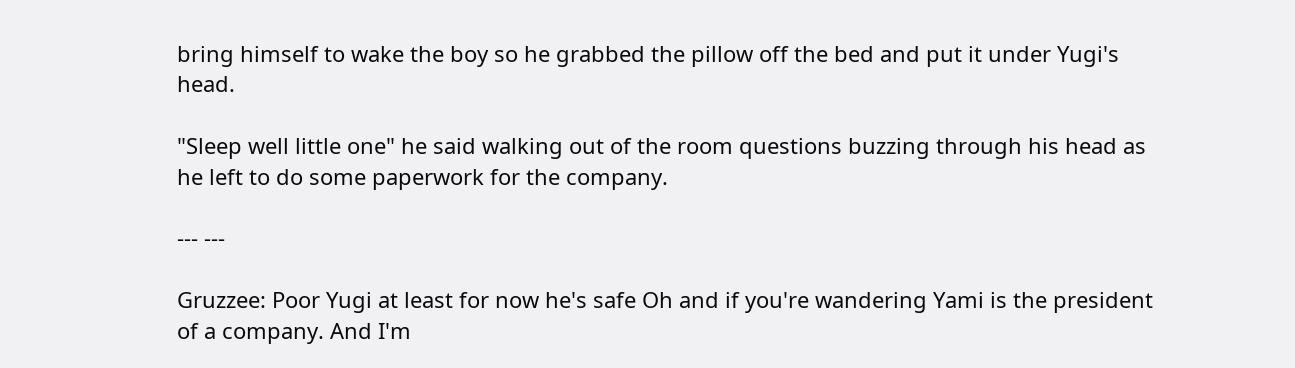bring himself to wake the boy so he grabbed the pillow off the bed and put it under Yugi's head.

"Sleep well little one" he said walking out of the room questions buzzing through his head as he left to do some paperwork for the company.

--- ---

Gruzzee: Poor Yugi at least for now he's safe Oh and if you're wandering Yami is the president of a company. And I'm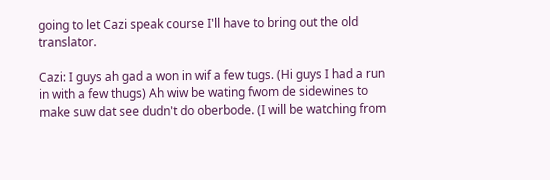going to let Cazi speak course I'll have to bring out the old translator.

Cazi: I guys ah gad a won in wif a few tugs. (Hi guys I had a run in with a few thugs) Ah wiw be wating fwom de sidewines to make suw dat see dudn't do oberbode. (I will be watching from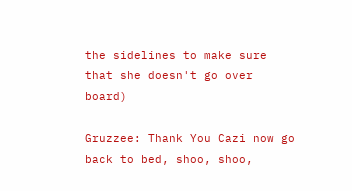the sidelines to make sure that she doesn't go over board)

Gruzzee: Thank You Cazi now go back to bed, shoo, shoo,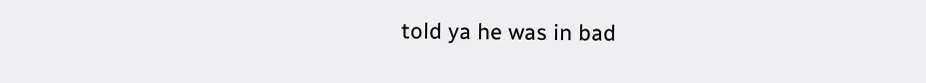told ya he was in bad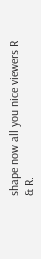shape now all you nice viewers R & R.